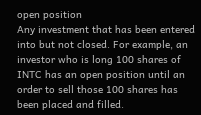open position
Any investment that has been entered into but not closed. For example, an investor who is long 100 shares of INTC has an open position until an order to sell those 100 shares has been placed and filled.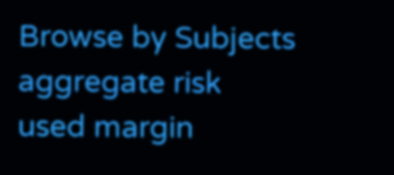Browse by Subjects
aggregate risk
used margin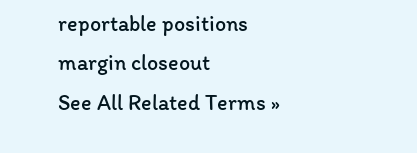reportable positions
margin closeout
See All Related Terms »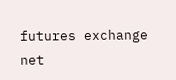futures exchange
net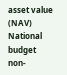asset value (NAV)
National budget
non-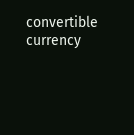convertible currency